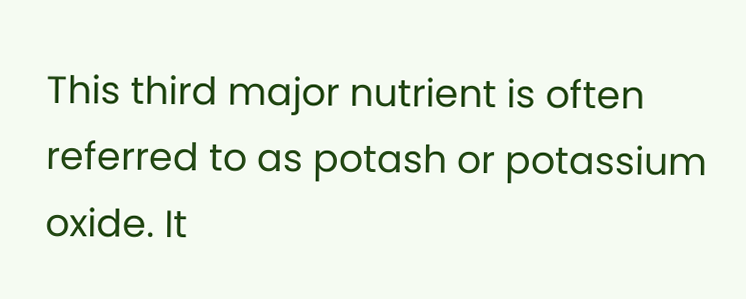This third major nutrient is often referred to as potash or potassium oxide. It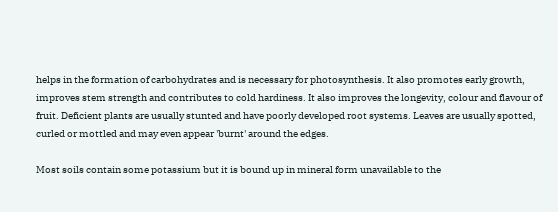helps in the formation of carbohydrates and is necessary for photosynthesis. It also promotes early growth, improves stem strength and contributes to cold hardiness. It also improves the longevity, colour and flavour of fruit. Deficient plants are usually stunted and have poorly developed root systems. Leaves are usually spotted, curled or mottled and may even appear 'burnt' around the edges.

Most soils contain some potassium but it is bound up in mineral form unavailable to the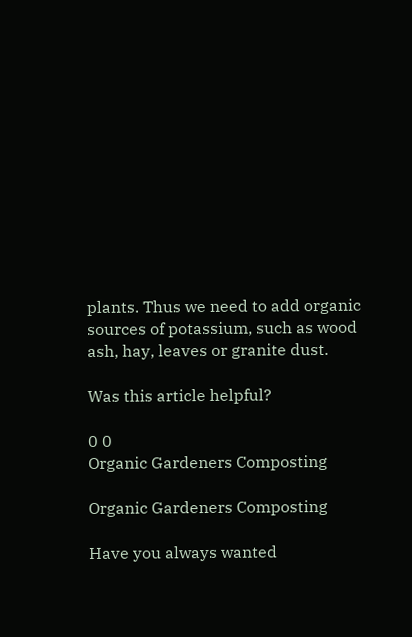plants. Thus we need to add organic sources of potassium, such as wood ash, hay, leaves or granite dust.

Was this article helpful?

0 0
Organic Gardeners Composting

Organic Gardeners Composting

Have you always wanted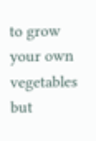to grow your own vegetables but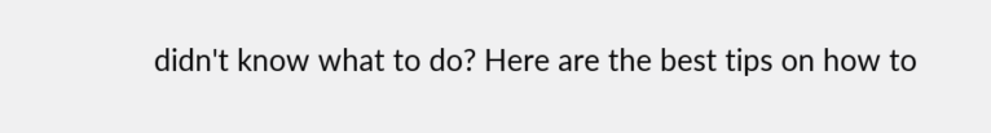didn't know what to do? Here are the best tips on how to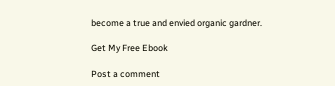become a true and envied organic gardner.

Get My Free Ebook

Post a comment